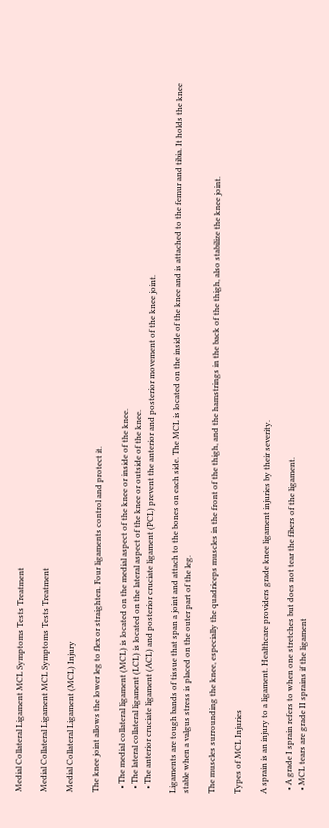Medial Collateral Ligament MCL Symptoms Tests Treatment

Medial Collateral Ligament MCL Symptoms Tests Treatment

Medial Collateral Ligament (MCL) Injury

The knee joint allows the lower leg to flex or straighten. Four ligaments control and protect it.

  • The medial collateral ligament (MCL) is located on the medial aspect of the knee or inside of the knee.
  • The lateral collateral ligament (LCL) is located on the lateral aspect of the knee or outside of the knee.
  • The anterior cruciate ligament (ACL) and posterior cruciate ligament (PCL) prevent the anterior and posterior movement of the knee joint.

Ligaments are tough bands of tissue that span a joint and attach to the bones on each side. The MCL is located on the inside of the knee and is attached to the femur and tibia. It holds the knee stable when a valgus stress is placed on the outer part of the leg.

The muscles surrounding the knee, especially the quadriceps muscles in the front of the thigh, and the hamstrings in the back of the thigh, also stabilize the knee joint.

Types of MCL Injuries

A sprain is an injury to a ligament. Healthcare providers grade knee ligament injuries by their severity.

  • A grade I sprain refers to when one stretches but does not tear the fibers of the ligament.
  • MCL tears are grade II sprains if the ligament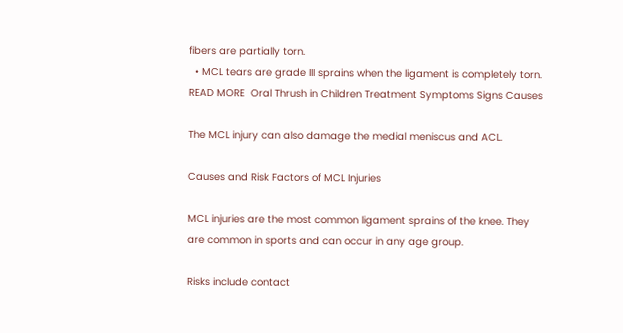fibers are partially torn.
  • MCL tears are grade III sprains when the ligament is completely torn.
READ MORE  Oral Thrush in Children Treatment Symptoms Signs Causes

The MCL injury can also damage the medial meniscus and ACL.

Causes and Risk Factors of MCL Injuries

MCL injuries are the most common ligament sprains of the knee. They are common in sports and can occur in any age group.

Risks include contact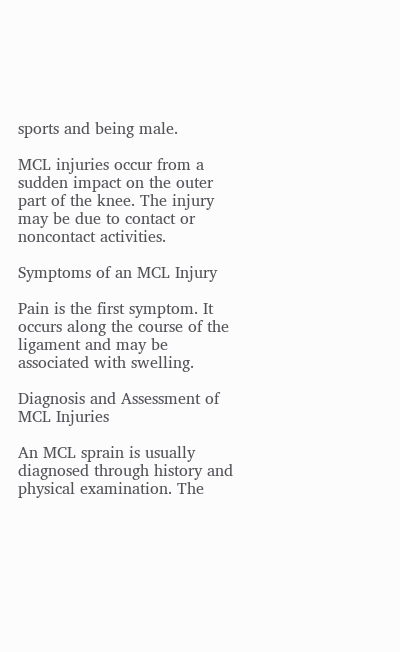sports and being male.

MCL injuries occur from a sudden impact on the outer part of the knee. The injury may be due to contact or noncontact activities.

Symptoms of an MCL Injury

Pain is the first symptom. It occurs along the course of the ligament and may be associated with swelling.

Diagnosis and Assessment of MCL Injuries

An MCL sprain is usually diagnosed through history and physical examination. The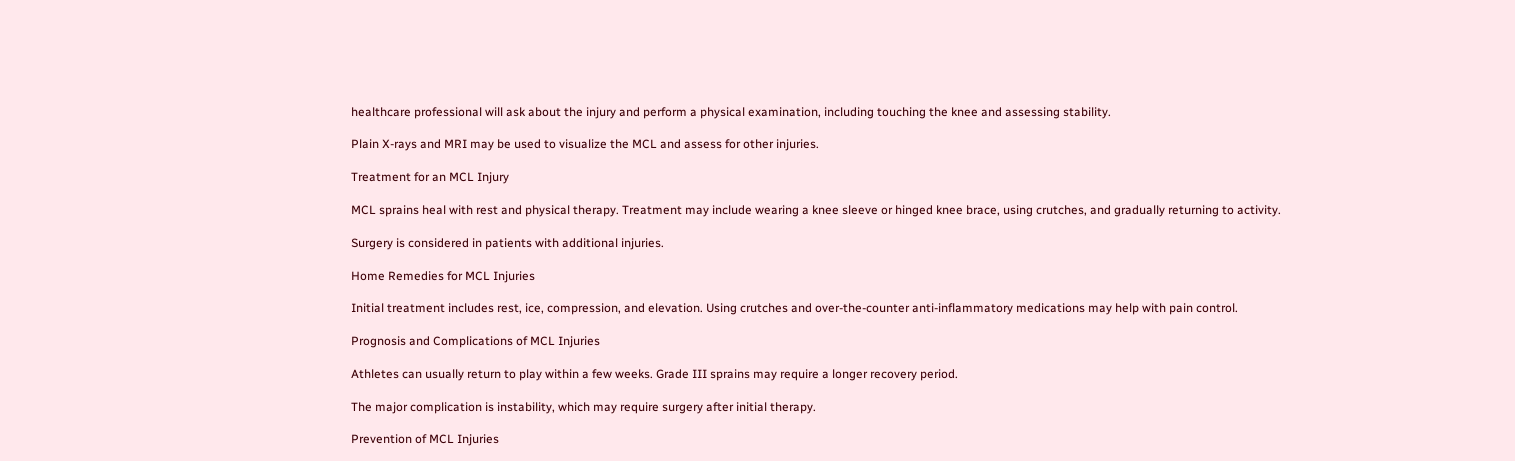healthcare professional will ask about the injury and perform a physical examination, including touching the knee and assessing stability.

Plain X-rays and MRI may be used to visualize the MCL and assess for other injuries.

Treatment for an MCL Injury

MCL sprains heal with rest and physical therapy. Treatment may include wearing a knee sleeve or hinged knee brace, using crutches, and gradually returning to activity.

Surgery is considered in patients with additional injuries.

Home Remedies for MCL Injuries

Initial treatment includes rest, ice, compression, and elevation. Using crutches and over-the-counter anti-inflammatory medications may help with pain control.

Prognosis and Complications of MCL Injuries

Athletes can usually return to play within a few weeks. Grade III sprains may require a longer recovery period.

The major complication is instability, which may require surgery after initial therapy.

Prevention of MCL Injuries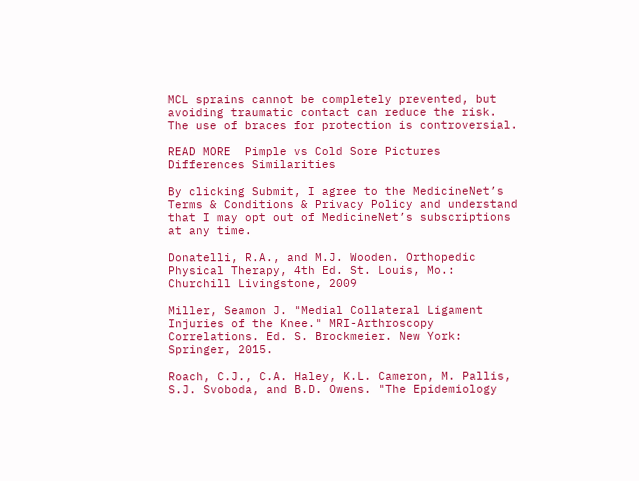MCL sprains cannot be completely prevented, but avoiding traumatic contact can reduce the risk. The use of braces for protection is controversial.

READ MORE  Pimple vs Cold Sore Pictures Differences Similarities

By clicking Submit, I agree to the MedicineNet’s Terms & Conditions & Privacy Policy and understand that I may opt out of MedicineNet’s subscriptions at any time.

Donatelli, R.A., and M.J. Wooden. Orthopedic Physical Therapy, 4th Ed. St. Louis, Mo.: Churchill Livingstone, 2009

Miller, Seamon J. "Medial Collateral Ligament Injuries of the Knee." MRI-Arthroscopy Correlations. Ed. S. Brockmeier. New York: Springer, 2015.

Roach, C.J., C.A. Haley, K.L. Cameron, M. Pallis, S.J. Svoboda, and B.D. Owens. "The Epidemiology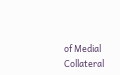of Medial Collateral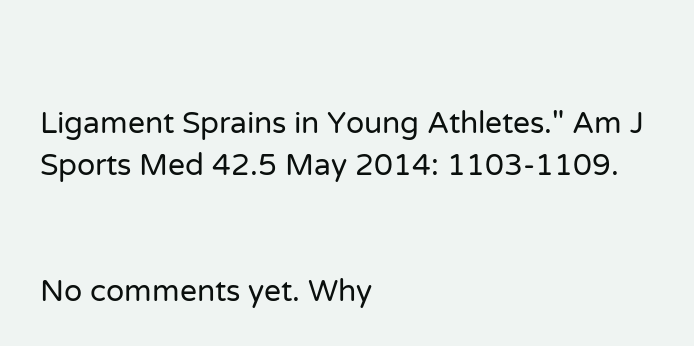Ligament Sprains in Young Athletes." Am J Sports Med 42.5 May 2014: 1103-1109.


No comments yet. Why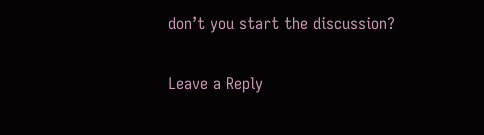don’t you start the discussion?

Leave a Reply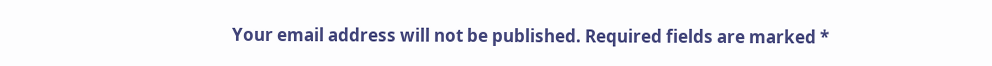Your email address will not be published. Required fields are marked *